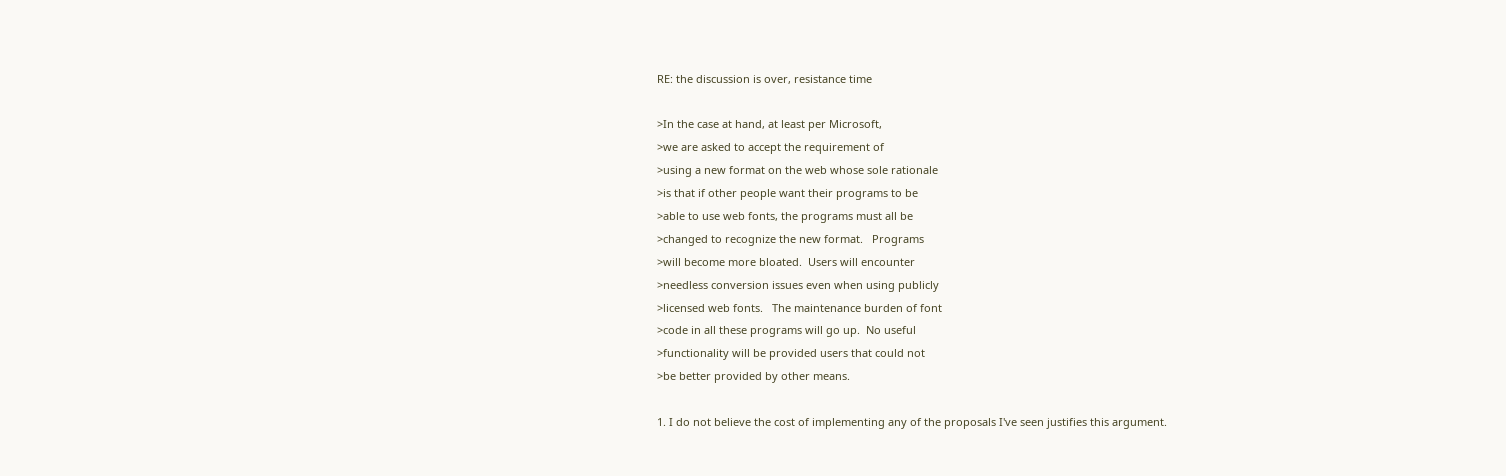RE: the discussion is over, resistance time

>In the case at hand, at least per Microsoft,
>we are asked to accept the requirement of
>using a new format on the web whose sole rationale
>is that if other people want their programs to be
>able to use web fonts, the programs must all be
>changed to recognize the new format.   Programs
>will become more bloated.  Users will encounter
>needless conversion issues even when using publicly
>licensed web fonts.   The maintenance burden of font
>code in all these programs will go up.  No useful
>functionality will be provided users that could not
>be better provided by other means.

1. I do not believe the cost of implementing any of the proposals I've seen justifies this argument.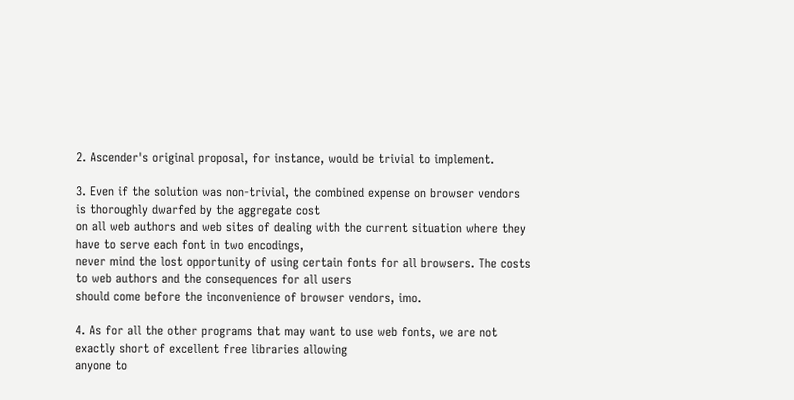2. Ascender's original proposal, for instance, would be trivial to implement.

3. Even if the solution was non-trivial, the combined expense on browser vendors is thoroughly dwarfed by the aggregate cost
on all web authors and web sites of dealing with the current situation where they have to serve each font in two encodings,
never mind the lost opportunity of using certain fonts for all browsers. The costs to web authors and the consequences for all users
should come before the inconvenience of browser vendors, imo.

4. As for all the other programs that may want to use web fonts, we are not exactly short of excellent free libraries allowing
anyone to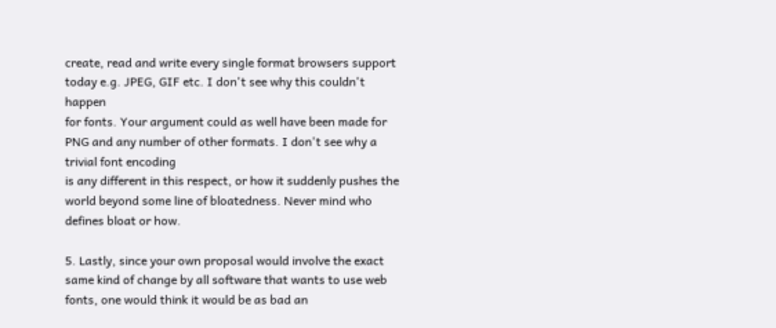create, read and write every single format browsers support today e.g. JPEG, GIF etc. I don't see why this couldn't happen
for fonts. Your argument could as well have been made for PNG and any number of other formats. I don't see why a trivial font encoding
is any different in this respect, or how it suddenly pushes the world beyond some line of bloatedness. Never mind who defines bloat or how.

5. Lastly, since your own proposal would involve the exact same kind of change by all software that wants to use web fonts, one would think it would be as bad an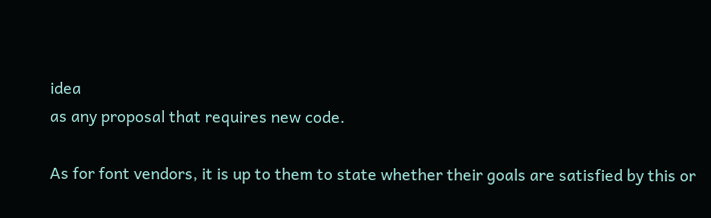idea
as any proposal that requires new code.

As for font vendors, it is up to them to state whether their goals are satisfied by this or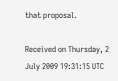that proposal.

Received on Thursday, 2 July 2009 19:31:15 UTC